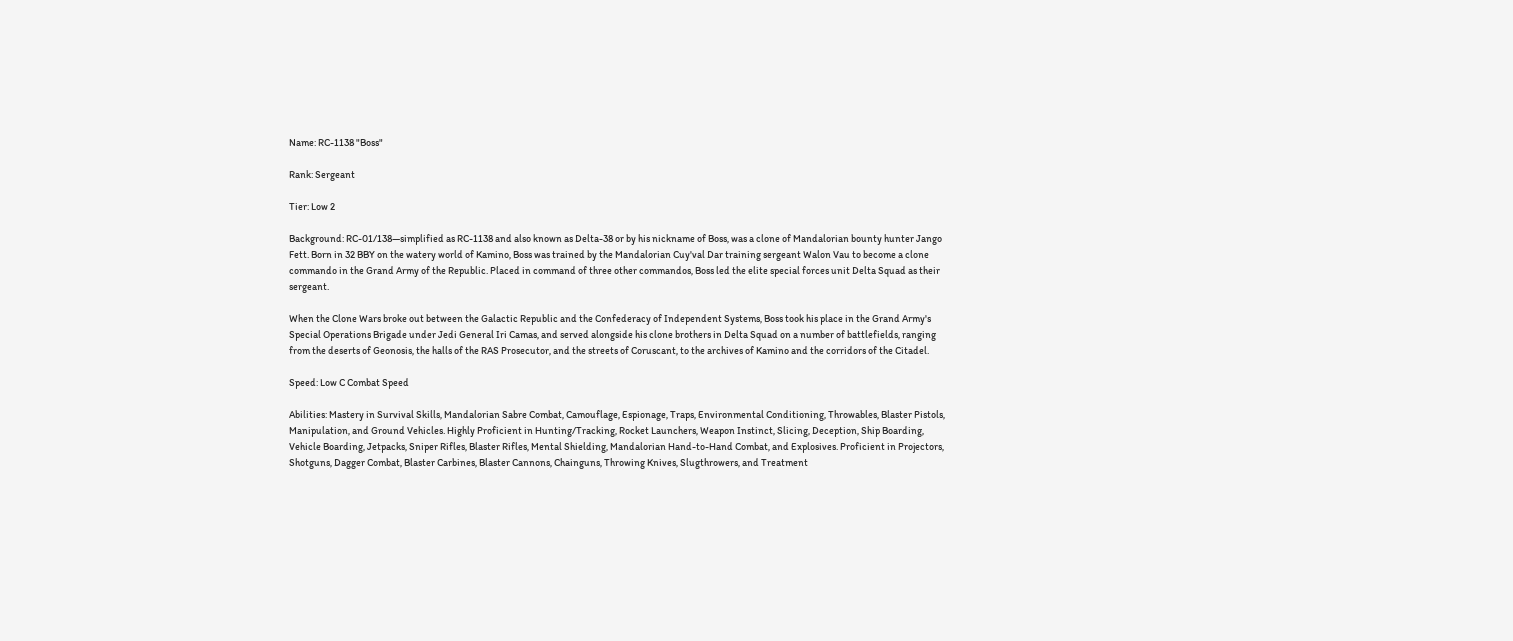Name: RC-1138 "Boss"

Rank: Sergeant

Tier: Low 2

Background: RC-01/138—simplified as RC-1138 and also known as Delta-38 or by his nickname of Boss, was a clone of Mandalorian bounty hunter Jango Fett. Born in 32 BBY on the watery world of Kamino, Boss was trained by the Mandalorian Cuy'val Dar training sergeant Walon Vau to become a clone commando in the Grand Army of the Republic. Placed in command of three other commandos, Boss led the elite special forces unit Delta Squad as their sergeant.

When the Clone Wars broke out between the Galactic Republic and the Confederacy of Independent Systems, Boss took his place in the Grand Army's Special Operations Brigade under Jedi General Iri Camas, and served alongside his clone brothers in Delta Squad on a number of battlefields, ranging from the deserts of Geonosis, the halls of the RAS Prosecutor, and the streets of Coruscant, to the archives of Kamino and the corridors of the Citadel.

Speed: Low C Combat Speed

Abilities: Mastery in Survival Skills, Mandalorian Sabre Combat, Camouflage, Espionage, Traps, Environmental Conditioning, Throwables, Blaster Pistols, Manipulation, and Ground Vehicles. Highly Proficient in Hunting/Tracking, Rocket Launchers, Weapon Instinct, Slicing, Deception, Ship Boarding, Vehicle Boarding, Jetpacks, Sniper Rifles, Blaster Rifles, Mental Shielding, Mandalorian Hand-to-Hand Combat, and Explosives. Proficient in Projectors, Shotguns, Dagger Combat, Blaster Carbines, Blaster Cannons, Chainguns, Throwing Knives, Slugthrowers, and Treatment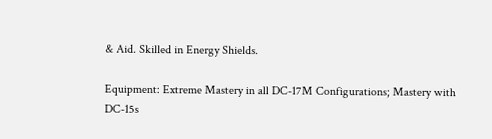& Aid. Skilled in Energy Shields.

Equipment: Extreme Mastery in all DC-17M Configurations; Mastery with DC-15s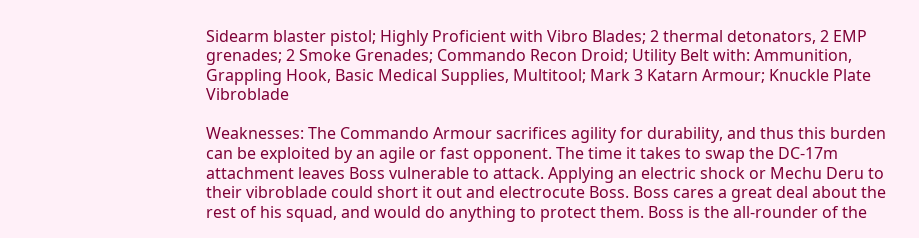Sidearm blaster pistol; Highly Proficient with Vibro Blades; 2 thermal detonators, 2 EMP grenades; 2 Smoke Grenades; Commando Recon Droid; Utility Belt with: Ammunition, Grappling Hook, Basic Medical Supplies, Multitool; Mark 3 Katarn Armour; Knuckle Plate Vibroblade

Weaknesses: The Commando Armour sacrifices agility for durability, and thus this burden can be exploited by an agile or fast opponent. The time it takes to swap the DC-17m attachment leaves Boss vulnerable to attack. Applying an electric shock or Mechu Deru to their vibroblade could short it out and electrocute Boss. Boss cares a great deal about the rest of his squad, and would do anything to protect them. Boss is the all-rounder of the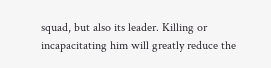squad, but also its leader. Killing or incapacitating him will greatly reduce the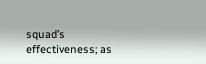squad’s effectiveness; as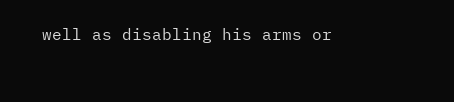well as disabling his arms or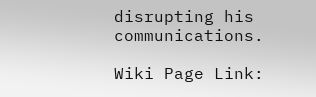disrupting his communications.

Wiki Page Link: